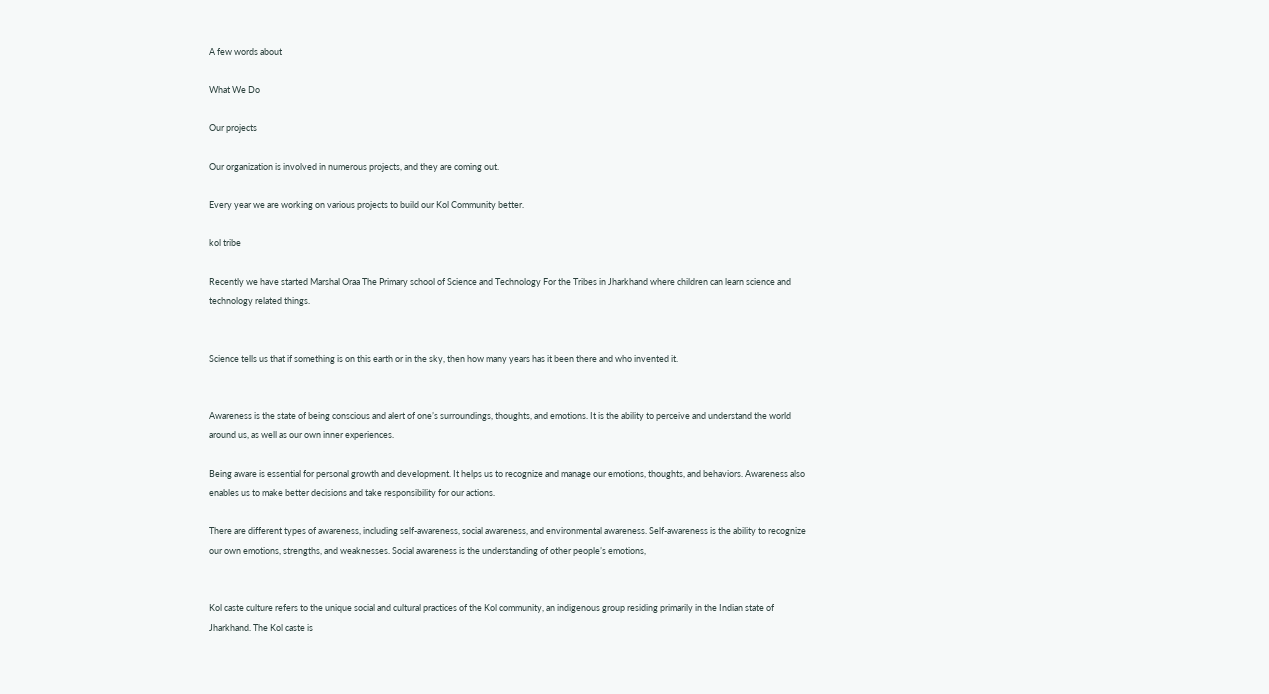A few words about

What We Do

Our projects

Our organization is involved in numerous projects, and they are coming out.

Every year we are working on various projects to build our Kol Community better.

kol tribe

Recently we have started Marshal Oraa The Primary school of Science and Technology For the Tribes in Jharkhand where children can learn science and technology related things.


Science tells us that if something is on this earth or in the sky, then how many years has it been there and who invented it.


Awareness is the state of being conscious and alert of one’s surroundings, thoughts, and emotions. It is the ability to perceive and understand the world around us, as well as our own inner experiences.

Being aware is essential for personal growth and development. It helps us to recognize and manage our emotions, thoughts, and behaviors. Awareness also enables us to make better decisions and take responsibility for our actions.

There are different types of awareness, including self-awareness, social awareness, and environmental awareness. Self-awareness is the ability to recognize our own emotions, strengths, and weaknesses. Social awareness is the understanding of other people’s emotions,


Kol caste culture refers to the unique social and cultural practices of the Kol community, an indigenous group residing primarily in the Indian state of Jharkhand. The Kol caste is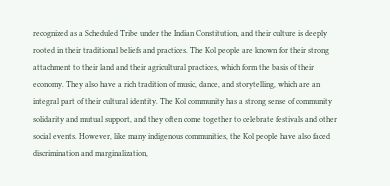recognized as a Scheduled Tribe under the Indian Constitution, and their culture is deeply rooted in their traditional beliefs and practices. The Kol people are known for their strong attachment to their land and their agricultural practices, which form the basis of their economy. They also have a rich tradition of music, dance, and storytelling, which are an integral part of their cultural identity. The Kol community has a strong sense of community solidarity and mutual support, and they often come together to celebrate festivals and other social events. However, like many indigenous communities, the Kol people have also faced discrimination and marginalization,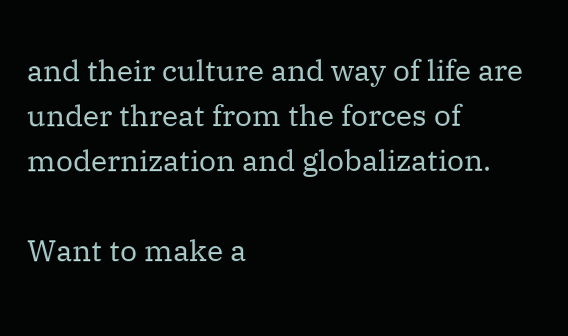and their culture and way of life are under threat from the forces of modernization and globalization.

Want to make a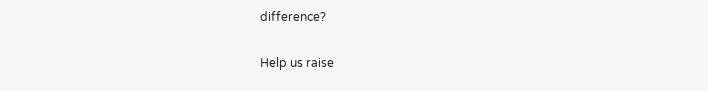difference?

Help us raise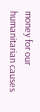money for our humanitarian causes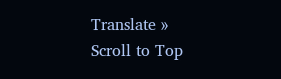Translate »
Scroll to Top